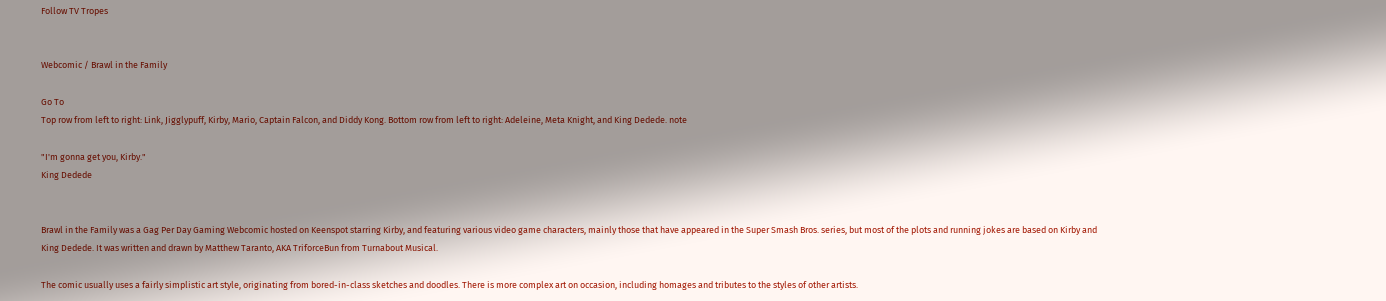Follow TV Tropes


Webcomic / Brawl in the Family

Go To
Top row from left to right: Link, Jigglypuff, Kirby, Mario, Captain Falcon, and Diddy Kong. Bottom row from left to right: Adeleine, Meta Knight, and King Dedede. note

"I'm gonna get you, Kirby."
King Dedede


Brawl in the Family was a Gag Per Day Gaming Webcomic hosted on Keenspot starring Kirby, and featuring various video game characters, mainly those that have appeared in the Super Smash Bros. series, but most of the plots and running jokes are based on Kirby and King Dedede. It was written and drawn by Matthew Taranto, AKA TriforceBun from Turnabout Musical.

The comic usually uses a fairly simplistic art style, originating from bored-in-class sketches and doodles. There is more complex art on occasion, including homages and tributes to the styles of other artists.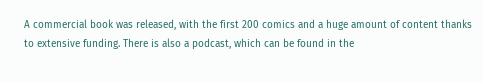A commercial book was released, with the first 200 comics and a huge amount of content thanks to extensive funding. There is also a podcast, which can be found in the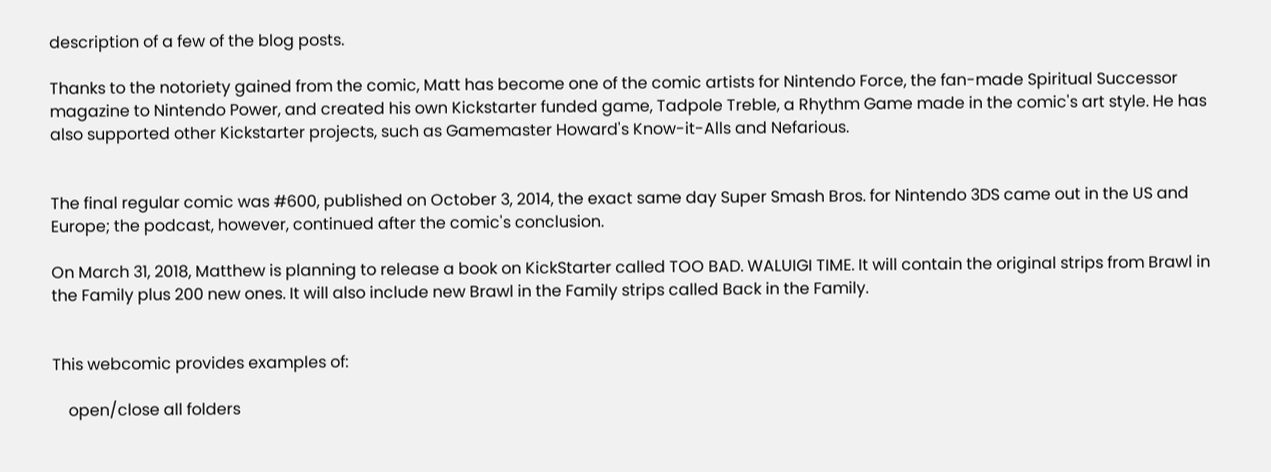description of a few of the blog posts.

Thanks to the notoriety gained from the comic, Matt has become one of the comic artists for Nintendo Force, the fan-made Spiritual Successor magazine to Nintendo Power, and created his own Kickstarter funded game, Tadpole Treble, a Rhythm Game made in the comic's art style. He has also supported other Kickstarter projects, such as Gamemaster Howard's Know-it-Alls and Nefarious.


The final regular comic was #600, published on October 3, 2014, the exact same day Super Smash Bros. for Nintendo 3DS came out in the US and Europe; the podcast, however, continued after the comic's conclusion.

On March 31, 2018, Matthew is planning to release a book on KickStarter called TOO BAD. WALUIGI TIME. It will contain the original strips from Brawl in the Family plus 200 new ones. It will also include new Brawl in the Family strips called Back in the Family.


This webcomic provides examples of:

    open/close all folders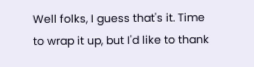Well folks, I guess that's it. Time to wrap it up, but I'd like to thank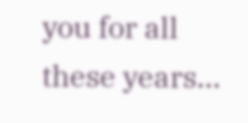you for all these years...